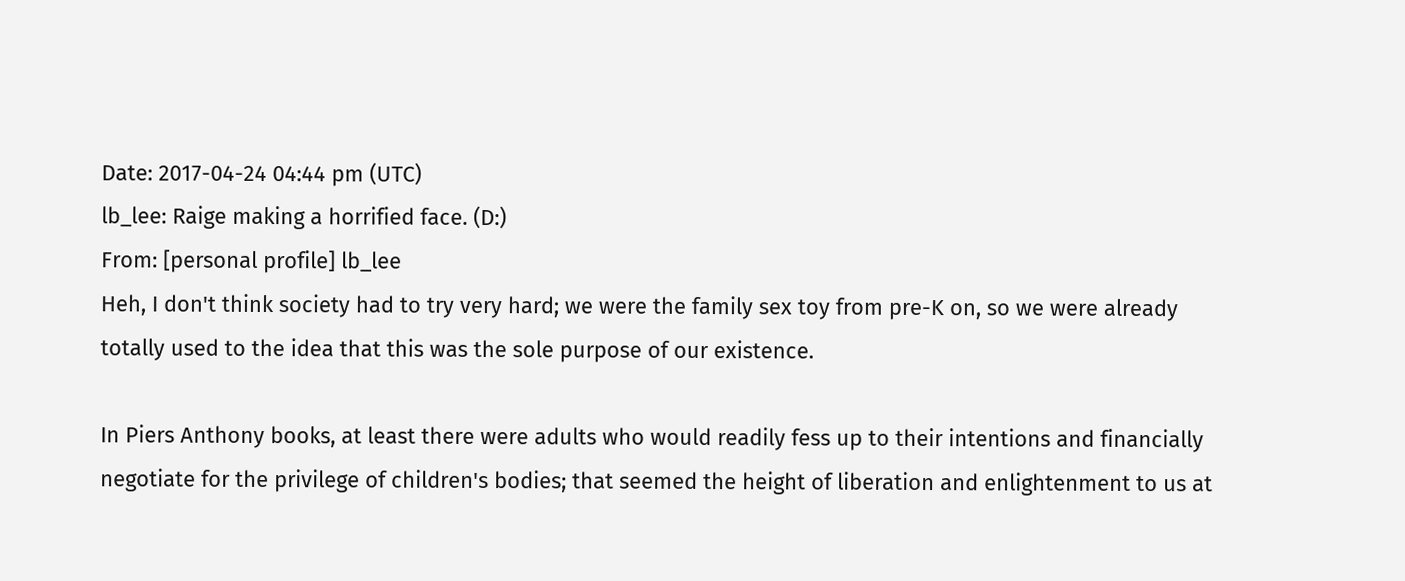Date: 2017-04-24 04:44 pm (UTC)
lb_lee: Raige making a horrified face. (D:)
From: [personal profile] lb_lee
Heh, I don't think society had to try very hard; we were the family sex toy from pre-K on, so we were already totally used to the idea that this was the sole purpose of our existence.

In Piers Anthony books, at least there were adults who would readily fess up to their intentions and financially negotiate for the privilege of children's bodies; that seemed the height of liberation and enlightenment to us at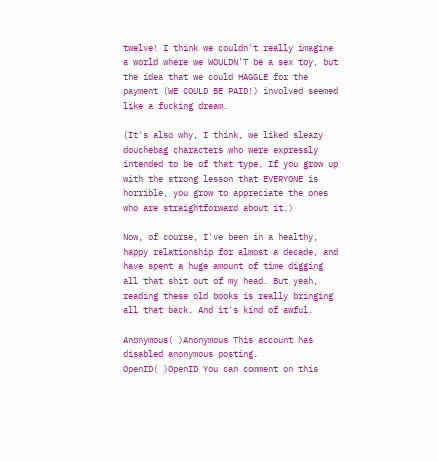twelve! I think we couldn't really imagine a world where we WOULDN'T be a sex toy, but the idea that we could HAGGLE for the payment (WE COULD BE PAID!) involved seemed like a fucking dream.

(It's also why, I think, we liked sleazy douchebag characters who were expressly intended to be of that type. If you grow up with the strong lesson that EVERYONE is horrible, you grow to appreciate the ones who are straightforward about it.)

Now, of course, I've been in a healthy, happy relationship for almost a decade, and have spent a huge amount of time digging all that shit out of my head. But yeah, reading these old books is really bringing all that back. And it's kind of awful.

Anonymous( )Anonymous This account has disabled anonymous posting.
OpenID( )OpenID You can comment on this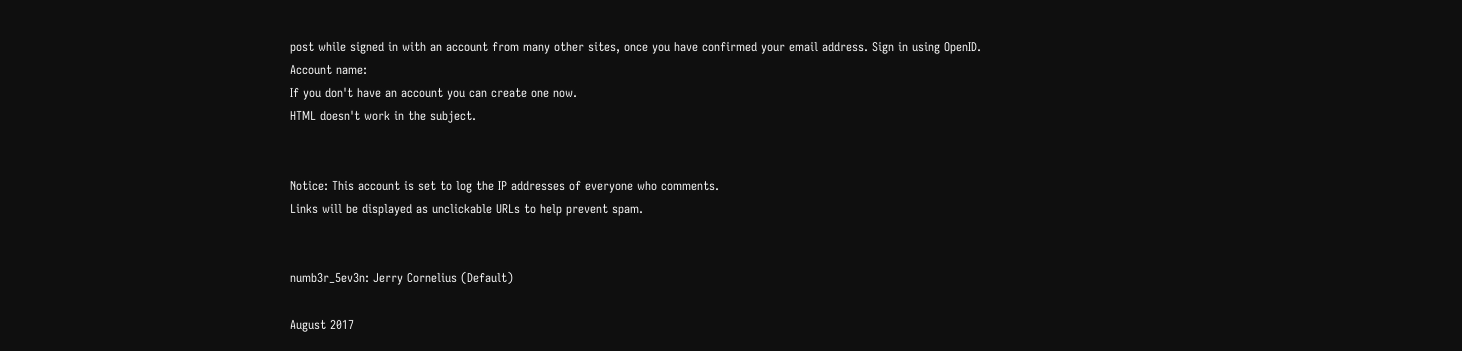post while signed in with an account from many other sites, once you have confirmed your email address. Sign in using OpenID.
Account name:
If you don't have an account you can create one now.
HTML doesn't work in the subject.


Notice: This account is set to log the IP addresses of everyone who comments.
Links will be displayed as unclickable URLs to help prevent spam.


numb3r_5ev3n: Jerry Cornelius (Default)

August 2017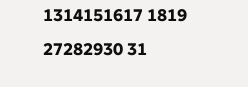1314151617 1819
27282930 31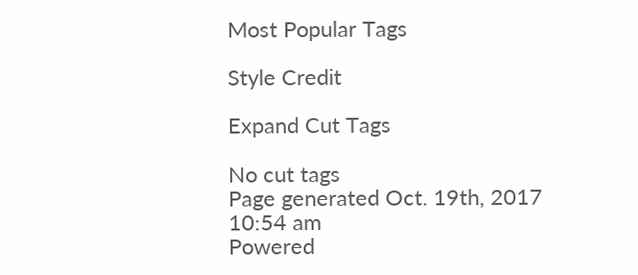Most Popular Tags

Style Credit

Expand Cut Tags

No cut tags
Page generated Oct. 19th, 2017 10:54 am
Powered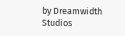by Dreamwidth Studios